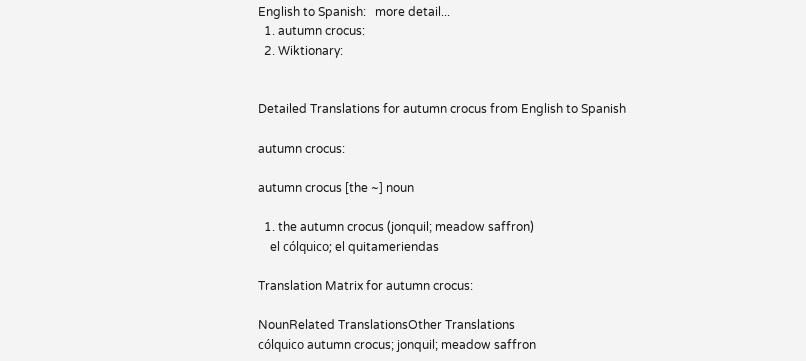English to Spanish:   more detail...
  1. autumn crocus:
  2. Wiktionary:


Detailed Translations for autumn crocus from English to Spanish

autumn crocus:

autumn crocus [the ~] noun

  1. the autumn crocus (jonquil; meadow saffron)
    el cólquico; el quitameriendas

Translation Matrix for autumn crocus:

NounRelated TranslationsOther Translations
cólquico autumn crocus; jonquil; meadow saffron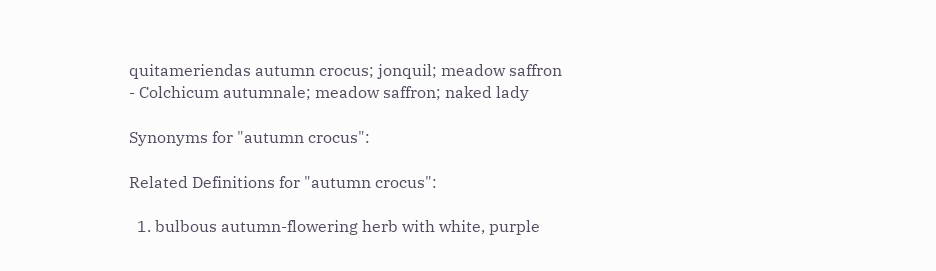quitameriendas autumn crocus; jonquil; meadow saffron
- Colchicum autumnale; meadow saffron; naked lady

Synonyms for "autumn crocus":

Related Definitions for "autumn crocus":

  1. bulbous autumn-flowering herb with white, purple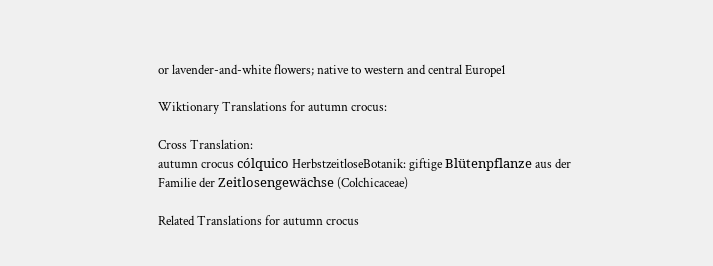or lavender-and-white flowers; native to western and central Europe1

Wiktionary Translations for autumn crocus:

Cross Translation:
autumn crocus cólquico HerbstzeitloseBotanik: giftige Blütenpflanze aus der Familie der Zeitlosengewächse (Colchicaceae)

Related Translations for autumn crocus